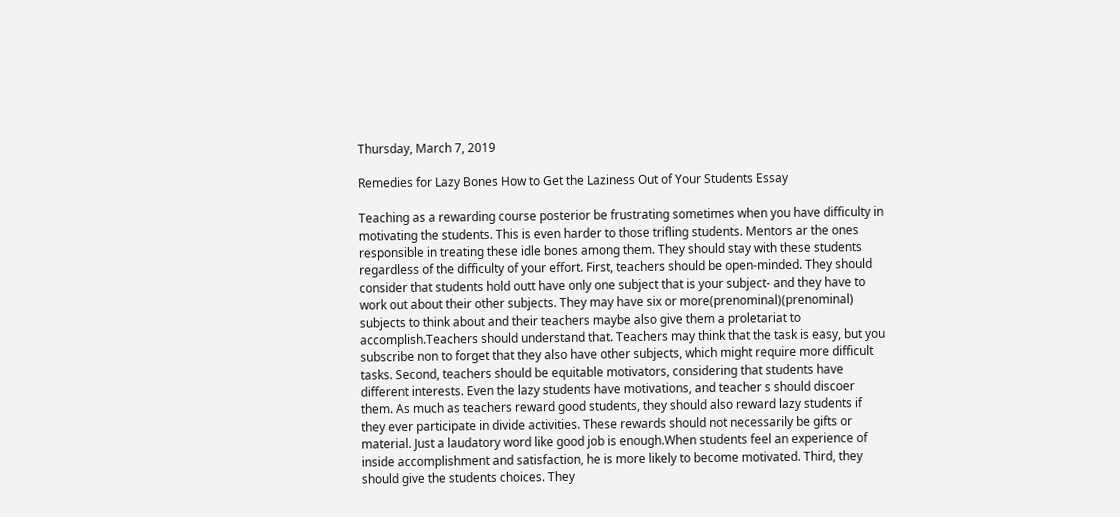Thursday, March 7, 2019

Remedies for Lazy Bones How to Get the Laziness Out of Your Students Essay

Teaching as a rewarding course posterior be frustrating sometimes when you have difficulty in motivating the students. This is even harder to those trifling students. Mentors ar the ones responsible in treating these idle bones among them. They should stay with these students regardless of the difficulty of your effort. First, teachers should be open-minded. They should consider that students hold outt have only one subject that is your subject- and they have to work out about their other subjects. They may have six or more(prenominal)(prenominal) subjects to think about and their teachers maybe also give them a proletariat to accomplish.Teachers should understand that. Teachers may think that the task is easy, but you subscribe non to forget that they also have other subjects, which might require more difficult tasks. Second, teachers should be equitable motivators, considering that students have different interests. Even the lazy students have motivations, and teacher s should discoer them. As much as teachers reward good students, they should also reward lazy students if they ever participate in divide activities. These rewards should not necessarily be gifts or material. Just a laudatory word like good job is enough.When students feel an experience of inside accomplishment and satisfaction, he is more likely to become motivated. Third, they should give the students choices. They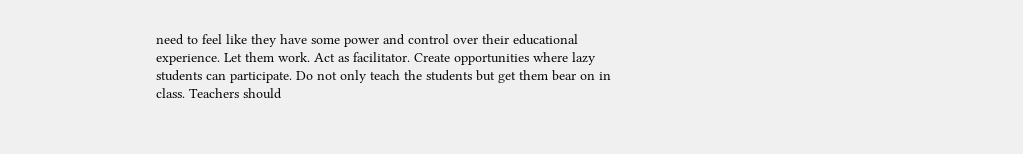need to feel like they have some power and control over their educational experience. Let them work. Act as facilitator. Create opportunities where lazy students can participate. Do not only teach the students but get them bear on in class. Teachers should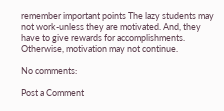remember important points The lazy students may not work-unless they are motivated. And, they have to give rewards for accomplishments. Otherwise, motivation may not continue.

No comments:

Post a Comment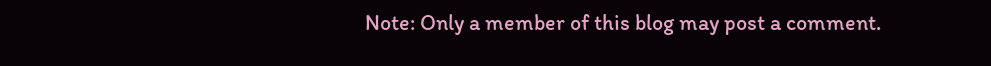Note: Only a member of this blog may post a comment.